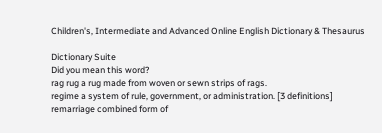Children's, Intermediate and Advanced Online English Dictionary & Thesaurus

Dictionary Suite
Did you mean this word?
rag rug a rug made from woven or sewn strips of rags.
regime a system of rule, government, or administration. [3 definitions]
remarriage combined form of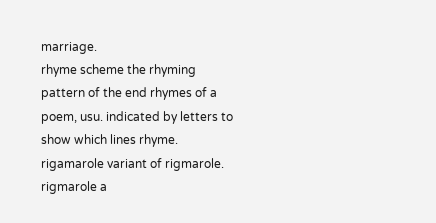marriage.
rhyme scheme the rhyming pattern of the end rhymes of a poem, usu. indicated by letters to show which lines rhyme.
rigamarole variant of rigmarole.
rigmarole a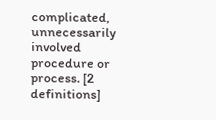complicated, unnecessarily involved procedure or process. [2 definitions]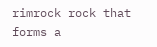rimrock rock that forms a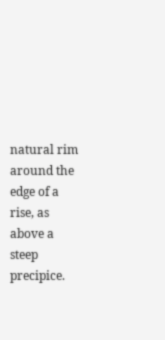natural rim around the edge of a rise, as above a steep precipice.